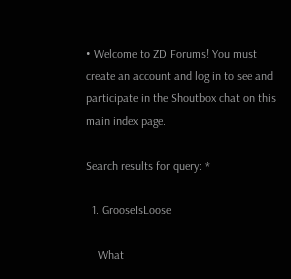• Welcome to ZD Forums! You must create an account and log in to see and participate in the Shoutbox chat on this main index page.

Search results for query: *

  1. GrooseIsLoose

    What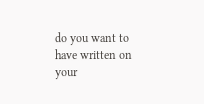do you want to have written on your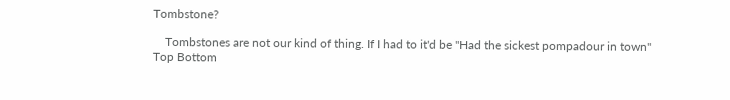Tombstone?

    Tombstones are not our kind of thing. If I had to it'd be "Had the sickest pompadour in town"
Top Bottom